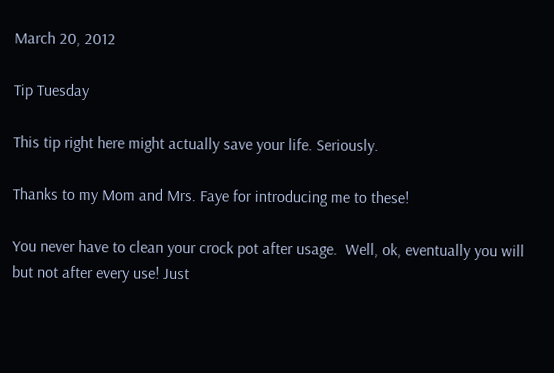March 20, 2012

Tip Tuesday

This tip right here might actually save your life. Seriously.

Thanks to my Mom and Mrs. Faye for introducing me to these!

You never have to clean your crock pot after usage.  Well, ok, eventually you will but not after every use! Just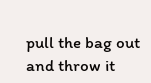pull the bag out and throw it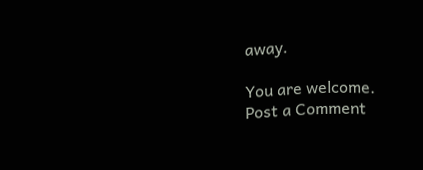away.

You are welcome.
Post a Comment